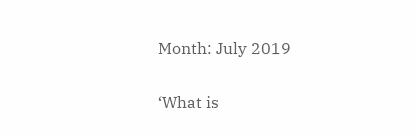Month: July 2019

‘What is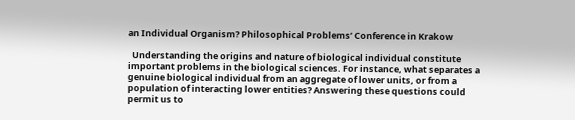an Individual Organism? Philosophical Problems’ Conference in Krakow

  Understanding the origins and nature of biological individual constitute important problems in the biological sciences. For instance, what separates a genuine biological individual from an aggregate of lower units, or from a population of interacting lower entities? Answering these questions could permit us to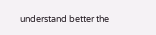understand better the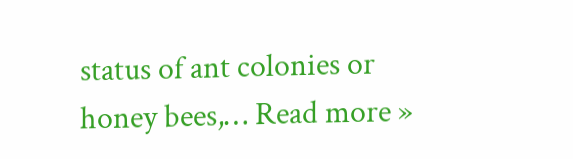status of ant colonies or honey bees,… Read more »